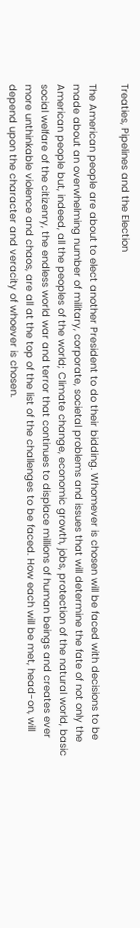Treaties, Pipelines and the Election

The American people are about to elect another President to do their bidding. Whomever is chosen will be faced with decisions to be made about an overwhelming number of military, corporate, societal problems and issues that will determine the fate of not only the American people but, indeed, all the peoples of the world; Climate change, economic growth, jobs, protection of the natural world, basic social welfare of the citizenry, the endless world war and terror that continues to displace millions of human beings and creates ever more unthinkable violence and chaos, are all at the top of the list of the challenges to be faced. How each will be met, head-on, will depend upon the character and veracity of whoever is chosen.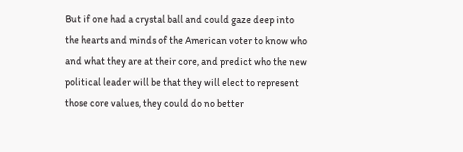But if one had a crystal ball and could gaze deep into the hearts and minds of the American voter to know who and what they are at their core, and predict who the new political leader will be that they will elect to represent those core values, they could do no better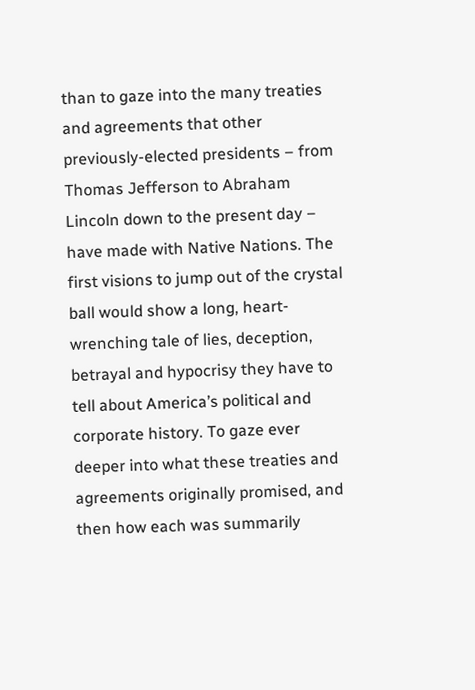than to gaze into the many treaties and agreements that other previously-elected presidents – from Thomas Jefferson to Abraham Lincoln down to the present day – have made with Native Nations. The first visions to jump out of the crystal ball would show a long, heart-wrenching tale of lies, deception, betrayal and hypocrisy they have to tell about America’s political and corporate history. To gaze ever deeper into what these treaties and agreements originally promised, and then how each was summarily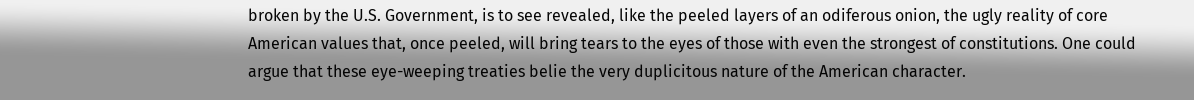broken by the U.S. Government, is to see revealed, like the peeled layers of an odiferous onion, the ugly reality of core American values that, once peeled, will bring tears to the eyes of those with even the strongest of constitutions. One could argue that these eye-weeping treaties belie the very duplicitous nature of the American character.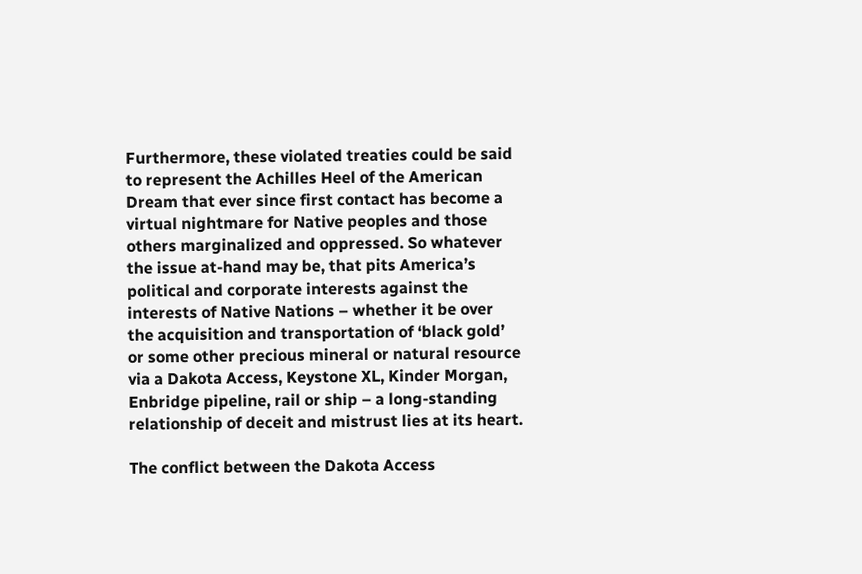Furthermore, these violated treaties could be said to represent the Achilles Heel of the American Dream that ever since first contact has become a virtual nightmare for Native peoples and those others marginalized and oppressed. So whatever the issue at-hand may be, that pits America’s political and corporate interests against the interests of Native Nations – whether it be over the acquisition and transportation of ‘black gold’ or some other precious mineral or natural resource via a Dakota Access, Keystone XL, Kinder Morgan, Enbridge pipeline, rail or ship – a long-standing relationship of deceit and mistrust lies at its heart.

The conflict between the Dakota Access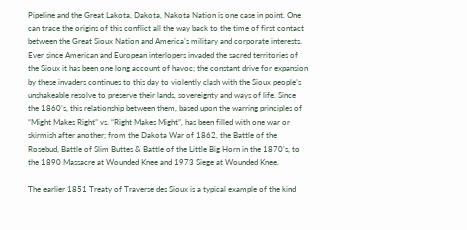Pipeline and the Great Lakota, Dakota, Nakota Nation is one case in point. One can trace the origins of this conflict all the way back to the time of first contact between the Great Sioux Nation and America’s military and corporate interests. Ever since American and European interlopers invaded the sacred territories of the Sioux it has been one long account of havoc; the constant drive for expansion by these invaders continues to this day to violently clash with the Sioux people’s unshakeable resolve to preserve their lands, sovereignty and ways of life. Since the 1860’s, this relationship between them, based upon the warring principles of “Might Makes Right” vs. “Right Makes Might”, has been filled with one war or skirmish after another; from the Dakota War of 1862, the Battle of the Rosebud, Battle of Slim Buttes & Battle of the Little Big Horn in the 1870’s, to the 1890 Massacre at Wounded Knee and 1973 Siege at Wounded Knee.

The earlier 1851 Treaty of Traverse des Sioux is a typical example of the kind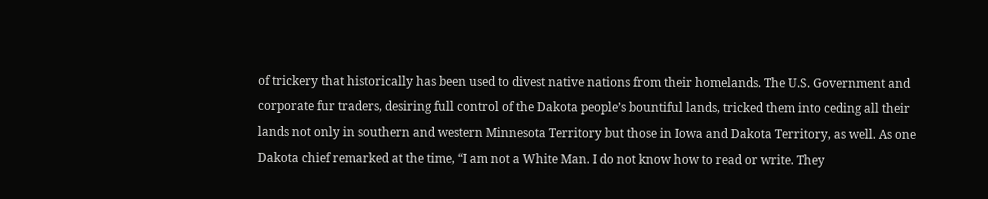of trickery that historically has been used to divest native nations from their homelands. The U.S. Government and corporate fur traders, desiring full control of the Dakota people’s bountiful lands, tricked them into ceding all their lands not only in southern and western Minnesota Territory but those in Iowa and Dakota Territory, as well. As one Dakota chief remarked at the time, “I am not a White Man. I do not know how to read or write. They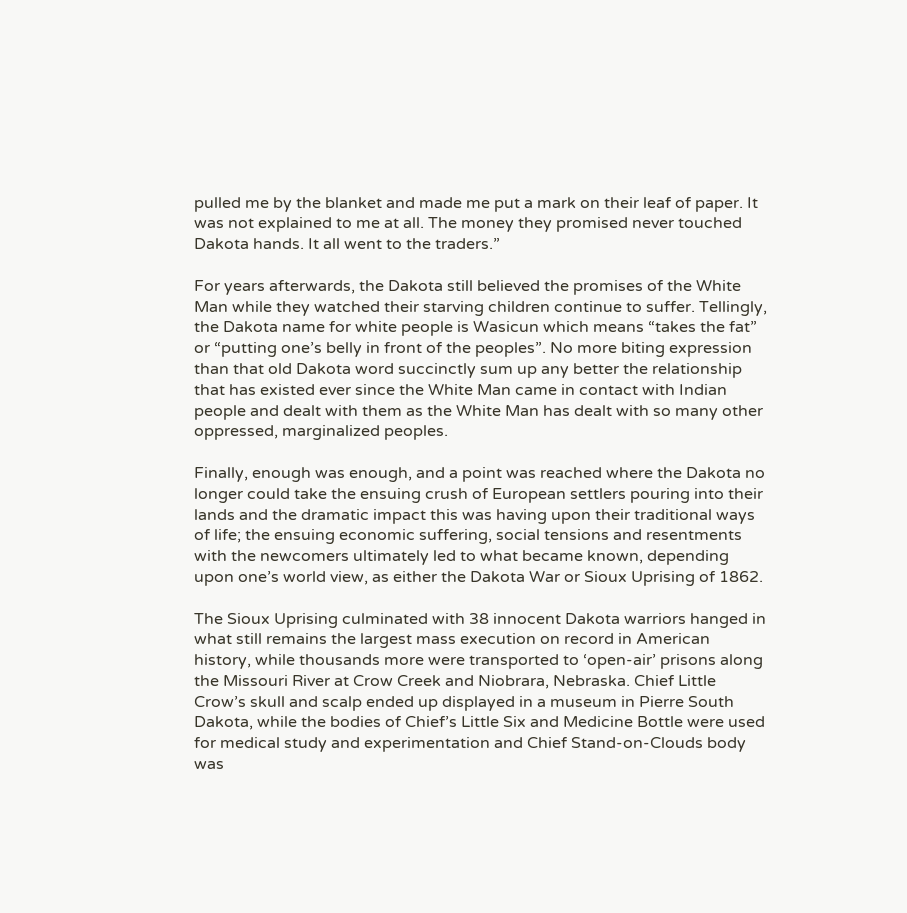pulled me by the blanket and made me put a mark on their leaf of paper. It was not explained to me at all. The money they promised never touched Dakota hands. It all went to the traders.”

For years afterwards, the Dakota still believed the promises of the White Man while they watched their starving children continue to suffer. Tellingly, the Dakota name for white people is Wasicun which means “takes the fat” or “putting one’s belly in front of the peoples”. No more biting expression than that old Dakota word succinctly sum up any better the relationship that has existed ever since the White Man came in contact with Indian people and dealt with them as the White Man has dealt with so many other oppressed, marginalized peoples.

Finally, enough was enough, and a point was reached where the Dakota no longer could take the ensuing crush of European settlers pouring into their lands and the dramatic impact this was having upon their traditional ways of life; the ensuing economic suffering, social tensions and resentments with the newcomers ultimately led to what became known, depending upon one’s world view, as either the Dakota War or Sioux Uprising of 1862.

The Sioux Uprising culminated with 38 innocent Dakota warriors hanged in what still remains the largest mass execution on record in American history, while thousands more were transported to ‘open-air’ prisons along the Missouri River at Crow Creek and Niobrara, Nebraska. Chief Little Crow’s skull and scalp ended up displayed in a museum in Pierre South Dakota, while the bodies of Chief’s Little Six and Medicine Bottle were used for medical study and experimentation and Chief Stand-on-Clouds body was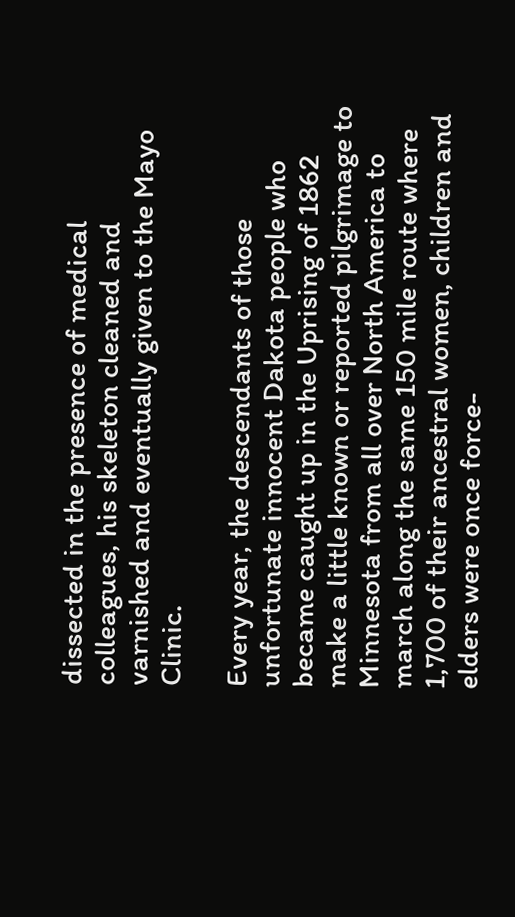dissected in the presence of medical colleagues, his skeleton cleaned and varnished and eventually given to the Mayo Clinic.

Every year, the descendants of those unfortunate innocent Dakota people who became caught up in the Uprising of 1862 make a little known or reported pilgrimage to Minnesota from all over North America to march along the same 150 mile route where 1,700 of their ancestral women, children and elders were once force-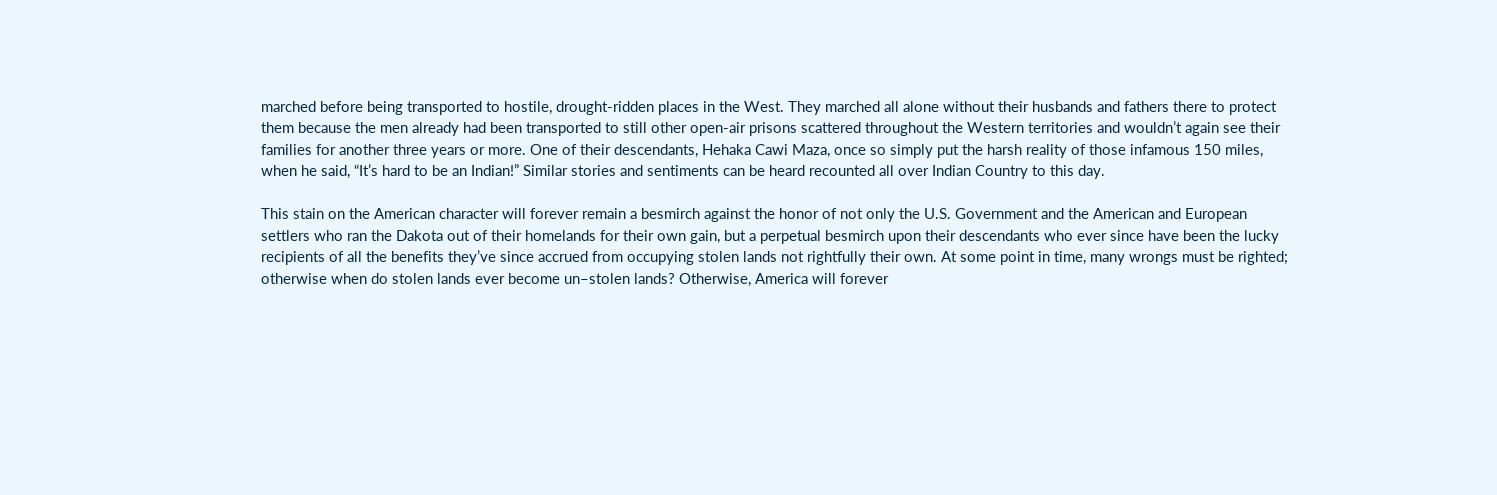marched before being transported to hostile, drought-ridden places in the West. They marched all alone without their husbands and fathers there to protect them because the men already had been transported to still other open-air prisons scattered throughout the Western territories and wouldn’t again see their families for another three years or more. One of their descendants, Hehaka Cawi Maza, once so simply put the harsh reality of those infamous 150 miles, when he said, “It’s hard to be an Indian!” Similar stories and sentiments can be heard recounted all over Indian Country to this day.

This stain on the American character will forever remain a besmirch against the honor of not only the U.S. Government and the American and European settlers who ran the Dakota out of their homelands for their own gain, but a perpetual besmirch upon their descendants who ever since have been the lucky recipients of all the benefits they’ve since accrued from occupying stolen lands not rightfully their own. At some point in time, many wrongs must be righted; otherwise when do stolen lands ever become un–stolen lands? Otherwise, America will forever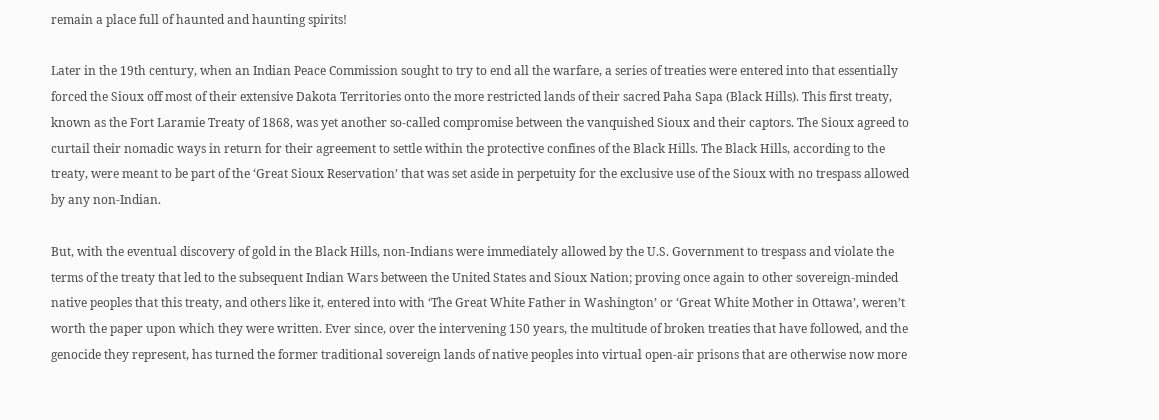remain a place full of haunted and haunting spirits!

Later in the 19th century, when an Indian Peace Commission sought to try to end all the warfare, a series of treaties were entered into that essentially forced the Sioux off most of their extensive Dakota Territories onto the more restricted lands of their sacred Paha Sapa (Black Hills). This first treaty, known as the Fort Laramie Treaty of 1868, was yet another so-called compromise between the vanquished Sioux and their captors. The Sioux agreed to curtail their nomadic ways in return for their agreement to settle within the protective confines of the Black Hills. The Black Hills, according to the treaty, were meant to be part of the ‘Great Sioux Reservation’ that was set aside in perpetuity for the exclusive use of the Sioux with no trespass allowed by any non-Indian.

But, with the eventual discovery of gold in the Black Hills, non-Indians were immediately allowed by the U.S. Government to trespass and violate the terms of the treaty that led to the subsequent Indian Wars between the United States and Sioux Nation; proving once again to other sovereign-minded native peoples that this treaty, and others like it, entered into with ‘The Great White Father in Washington’ or ‘Great White Mother in Ottawa’, weren’t worth the paper upon which they were written. Ever since, over the intervening 150 years, the multitude of broken treaties that have followed, and the genocide they represent, has turned the former traditional sovereign lands of native peoples into virtual open-air prisons that are otherwise now more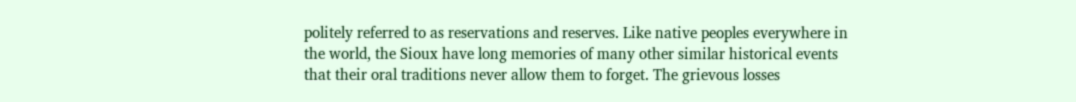politely referred to as reservations and reserves. Like native peoples everywhere in the world, the Sioux have long memories of many other similar historical events that their oral traditions never allow them to forget. The grievous losses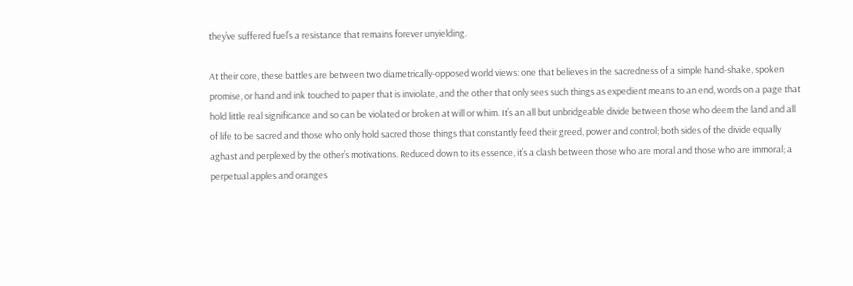they’ve suffered fuel’s a resistance that remains forever unyielding.

At their core, these battles are between two diametrically-opposed world views: one that believes in the sacredness of a simple hand-shake, spoken promise, or hand and ink touched to paper that is inviolate, and the other that only sees such things as expedient means to an end, words on a page that hold little real significance and so can be violated or broken at will or whim. It’s an all but unbridgeable divide between those who deem the land and all of life to be sacred and those who only hold sacred those things that constantly feed their greed, power and control; both sides of the divide equally aghast and perplexed by the other’s motivations. Reduced down to its essence, it’s a clash between those who are moral and those who are immoral; a perpetual apples and oranges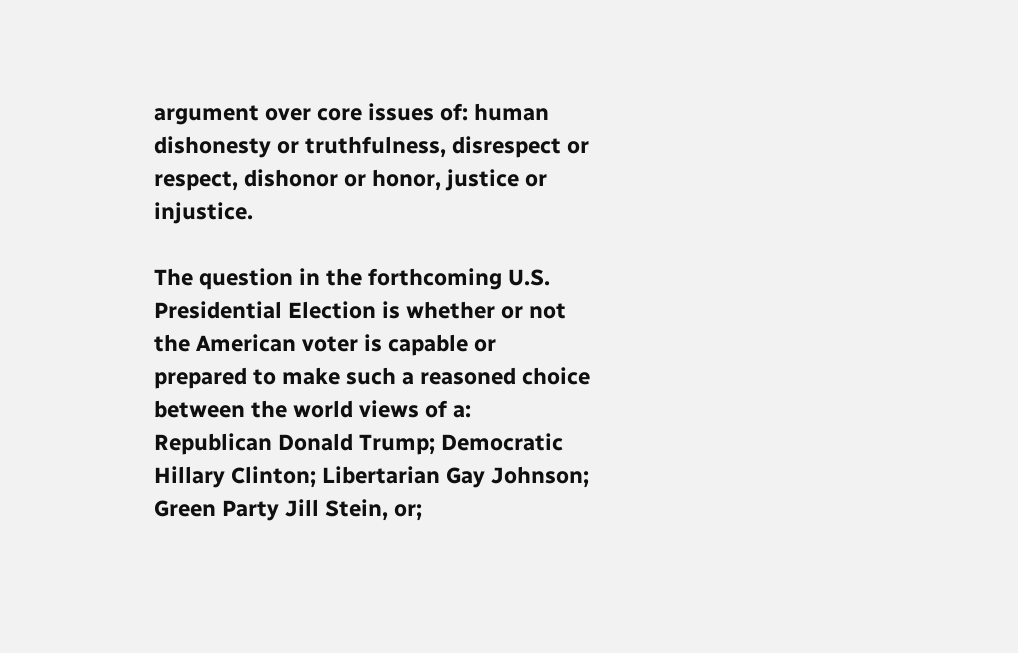argument over core issues of: human dishonesty or truthfulness, disrespect or respect, dishonor or honor, justice or injustice.

The question in the forthcoming U.S. Presidential Election is whether or not the American voter is capable or prepared to make such a reasoned choice between the world views of a: Republican Donald Trump; Democratic Hillary Clinton; Libertarian Gay Johnson; Green Party Jill Stein, or;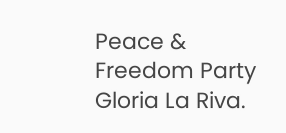Peace & Freedom Party Gloria La Riva.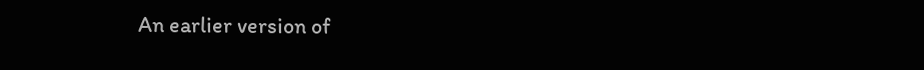An earlier version of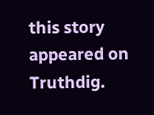this story appeared on Truthdig.